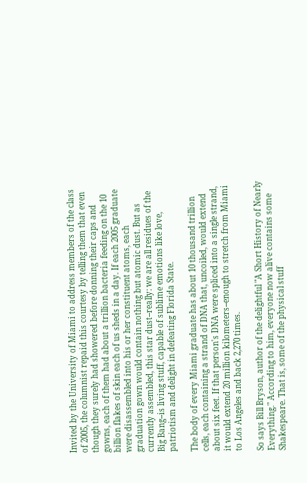Invited by the University of Miami to address members of the class of 2005, the columnist repaid this courtesy by telling them that even though they surely had showered before donning their caps and gowns, each of them had about a trillion bacteria feeding on the 10 billion flakes of skin each of us sheds in a day. If each 2005 graduate were disassembled into his or her constituent atoms, each graduation gown would contain nothing but atomic dust. But as currently assembled, this star dust--really: we are all residues of the Big Bang--is living stuff, capable of sublime emotions like love, patriotism and delight in defeating Florida State.

The body of every Miami graduate has about 10 thousand trillion cells, each containing a strand of DNA that, uncoiled, would extend about six feet. If that person's DNA were spliced into a single strand, it would extend 20 million kilometers--enough to stretch from Miami to Los Angeles and back 2,270 times.

So says Bill Bryson, author of the delightful "A Short History of Nearly Everything." According to him, everyone now alive contains some Shakespeare. That is, some of the physical stuff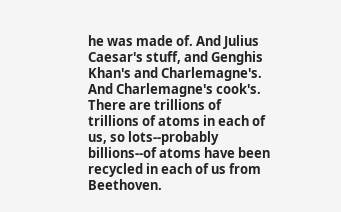he was made of. And Julius Caesar's stuff, and Genghis Khan's and Charlemagne's. And Charlemagne's cook's. There are trillions of trillions of atoms in each of us, so lots--probably billions--of atoms have been recycled in each of us from Beethoven.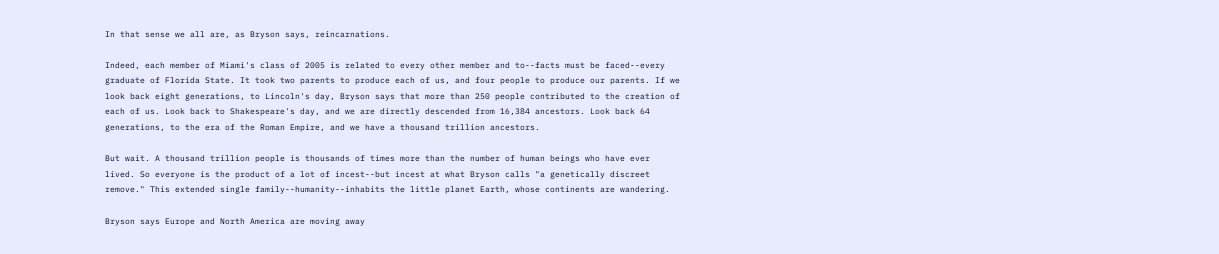In that sense we all are, as Bryson says, reincarnations.

Indeed, each member of Miami's class of 2005 is related to every other member and to--facts must be faced--every graduate of Florida State. It took two parents to produce each of us, and four people to produce our parents. If we look back eight generations, to Lincoln's day, Bryson says that more than 250 people contributed to the creation of each of us. Look back to Shakespeare's day, and we are directly descended from 16,384 ancestors. Look back 64 generations, to the era of the Roman Empire, and we have a thousand trillion ancestors.

But wait. A thousand trillion people is thousands of times more than the number of human beings who have ever lived. So everyone is the product of a lot of incest--but incest at what Bryson calls "a genetically discreet remove." This extended single family--humanity--inhabits the little planet Earth, whose continents are wandering.

Bryson says Europe and North America are moving away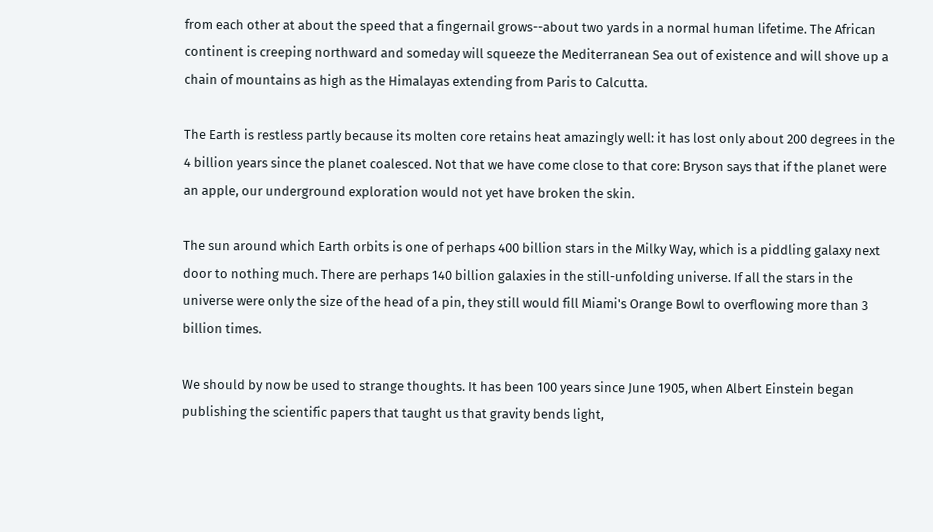from each other at about the speed that a fingernail grows--about two yards in a normal human lifetime. The African continent is creeping northward and someday will squeeze the Mediterranean Sea out of existence and will shove up a chain of mountains as high as the Himalayas extending from Paris to Calcutta.

The Earth is restless partly because its molten core retains heat amazingly well: it has lost only about 200 degrees in the 4 billion years since the planet coalesced. Not that we have come close to that core: Bryson says that if the planet were an apple, our underground exploration would not yet have broken the skin.

The sun around which Earth orbits is one of perhaps 400 billion stars in the Milky Way, which is a piddling galaxy next door to nothing much. There are perhaps 140 billion galaxies in the still-unfolding universe. If all the stars in the universe were only the size of the head of a pin, they still would fill Miami's Orange Bowl to overflowing more than 3 billion times.

We should by now be used to strange thoughts. It has been 100 years since June 1905, when Albert Einstein began publishing the scientific papers that taught us that gravity bends light,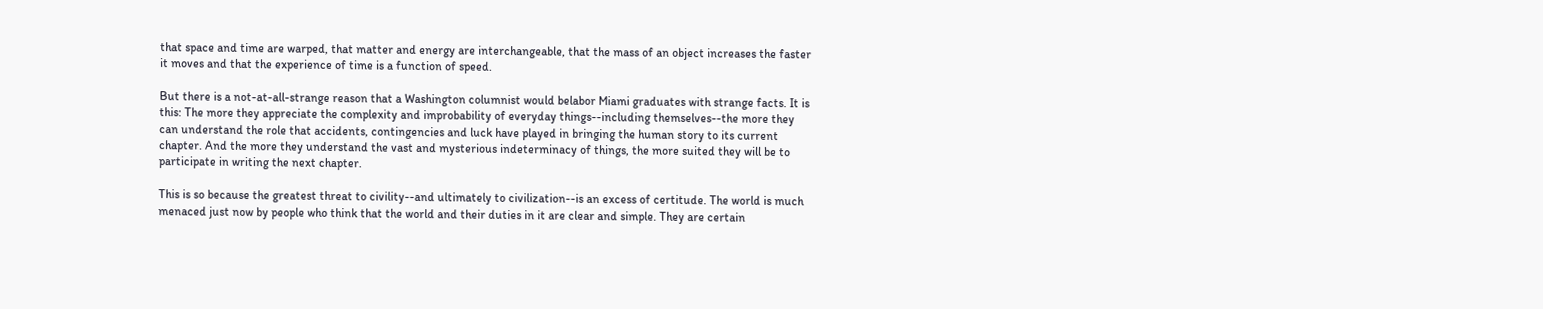that space and time are warped, that matter and energy are interchangeable, that the mass of an object increases the faster it moves and that the experience of time is a function of speed.

But there is a not-at-all-strange reason that a Washington columnist would belabor Miami graduates with strange facts. It is this: The more they appreciate the complexity and improbability of everyday things--including themselves--the more they can understand the role that accidents, contingencies and luck have played in bringing the human story to its current chapter. And the more they understand the vast and mysterious indeterminacy of things, the more suited they will be to participate in writing the next chapter.

This is so because the greatest threat to civility--and ultimately to civilization--is an excess of certitude. The world is much menaced just now by people who think that the world and their duties in it are clear and simple. They are certain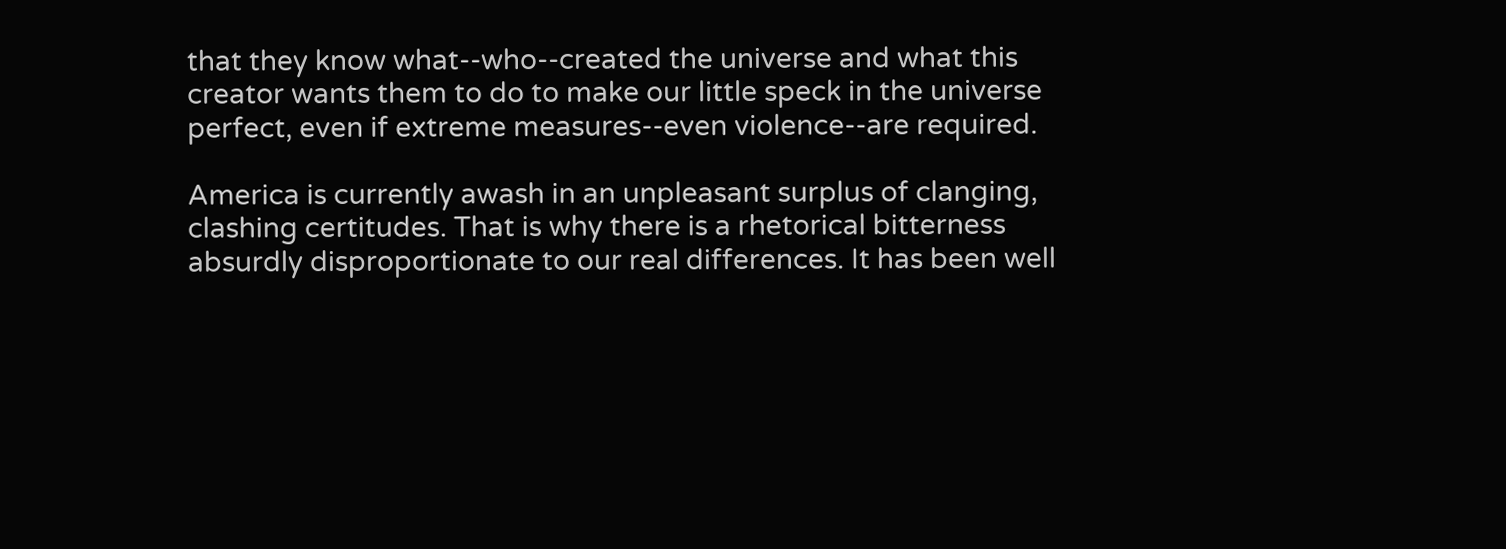that they know what--who--created the universe and what this creator wants them to do to make our little speck in the universe perfect, even if extreme measures--even violence--are required.

America is currently awash in an unpleasant surplus of clanging, clashing certitudes. That is why there is a rhetorical bitterness absurdly disproportionate to our real differences. It has been well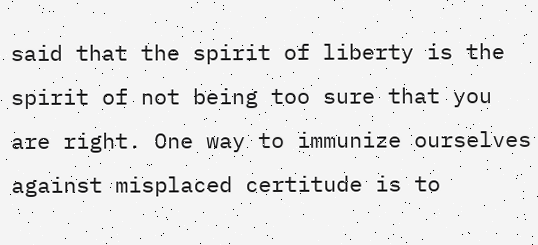said that the spirit of liberty is the spirit of not being too sure that you are right. One way to immunize ourselves against misplaced certitude is to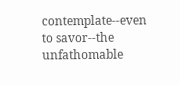contemplate--even to savor--the unfathomable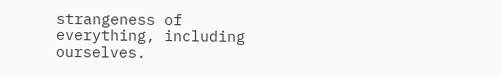strangeness of everything, including ourselves.